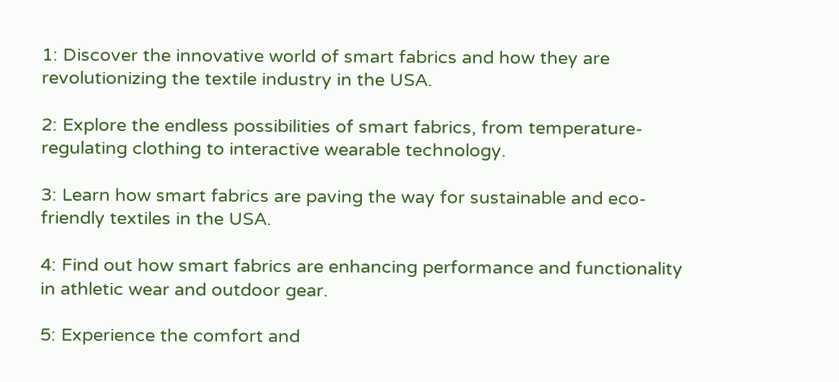1: Discover the innovative world of smart fabrics and how they are revolutionizing the textile industry in the USA.

2: Explore the endless possibilities of smart fabrics, from temperature-regulating clothing to interactive wearable technology.

3: Learn how smart fabrics are paving the way for sustainable and eco-friendly textiles in the USA.

4: Find out how smart fabrics are enhancing performance and functionality in athletic wear and outdoor gear.

5: Experience the comfort and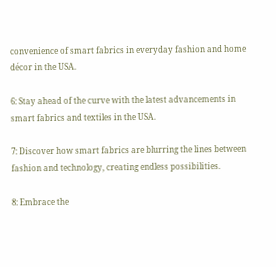convenience of smart fabrics in everyday fashion and home décor in the USA.

6: Stay ahead of the curve with the latest advancements in smart fabrics and textiles in the USA.

7: Discover how smart fabrics are blurring the lines between fashion and technology, creating endless possibilities.

8: Embrace the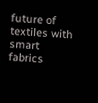future of textiles with smart fabrics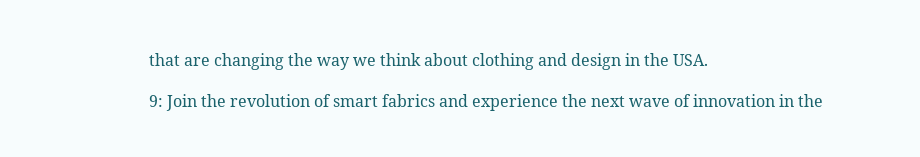that are changing the way we think about clothing and design in the USA.

9: Join the revolution of smart fabrics and experience the next wave of innovation in the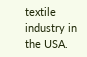textile industry in the USA.